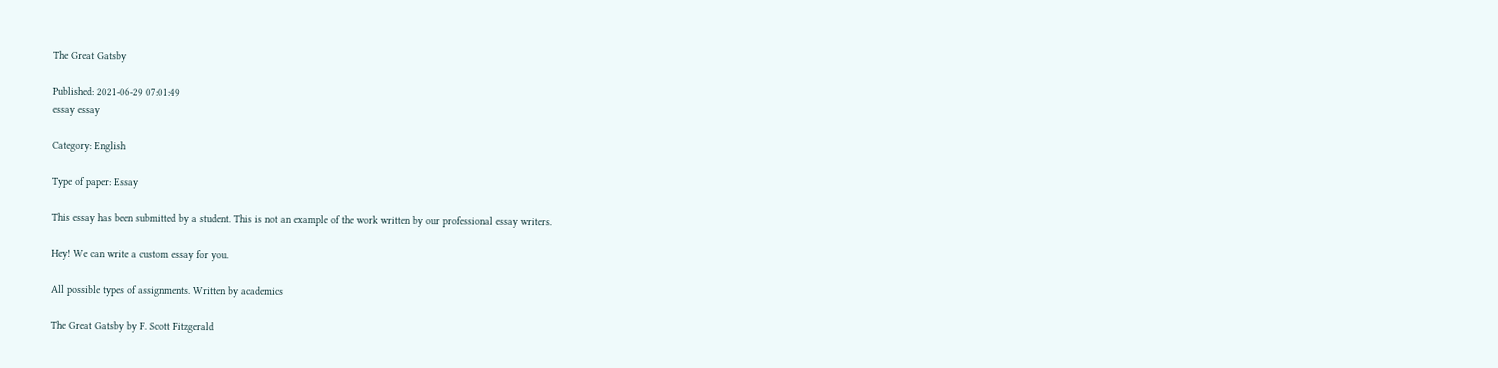The Great Gatsby

Published: 2021-06-29 07:01:49
essay essay

Category: English

Type of paper: Essay

This essay has been submitted by a student. This is not an example of the work written by our professional essay writers.

Hey! We can write a custom essay for you.

All possible types of assignments. Written by academics

The Great Gatsby by F. Scott Fitzgerald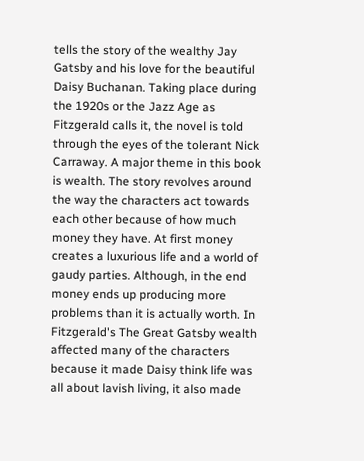tells the story of the wealthy Jay Gatsby and his love for the beautiful Daisy Buchanan. Taking place during the 1920s or the Jazz Age as Fitzgerald calls it, the novel is told through the eyes of the tolerant Nick Carraway. A major theme in this book is wealth. The story revolves around the way the characters act towards each other because of how much money they have. At first money creates a luxurious life and a world of gaudy parties. Although, in the end money ends up producing more problems than it is actually worth. In Fitzgerald's The Great Gatsby wealth affected many of the characters because it made Daisy think life was all about lavish living, it also made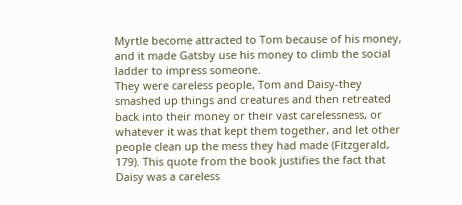Myrtle become attracted to Tom because of his money, and it made Gatsby use his money to climb the social ladder to impress someone.
They were careless people, Tom and Daisy-they smashed up things and creatures and then retreated back into their money or their vast carelessness, or whatever it was that kept them together, and let other people clean up the mess they had made (Fitzgerald, 179). This quote from the book justifies the fact that Daisy was a careless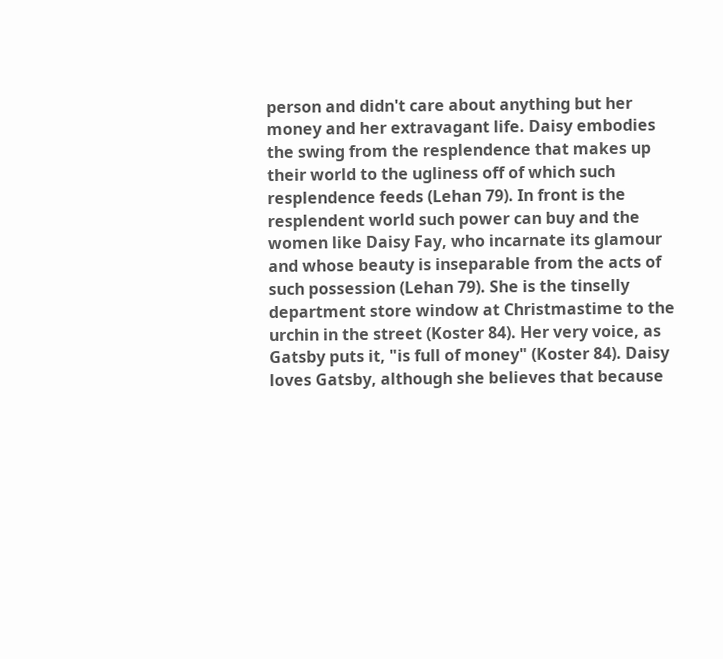person and didn't care about anything but her money and her extravagant life. Daisy embodies the swing from the resplendence that makes up their world to the ugliness off of which such resplendence feeds (Lehan 79). In front is the resplendent world such power can buy and the women like Daisy Fay, who incarnate its glamour and whose beauty is inseparable from the acts of such possession (Lehan 79). She is the tinselly department store window at Christmastime to the urchin in the street (Koster 84). Her very voice, as Gatsby puts it, "is full of money" (Koster 84). Daisy loves Gatsby, although she believes that because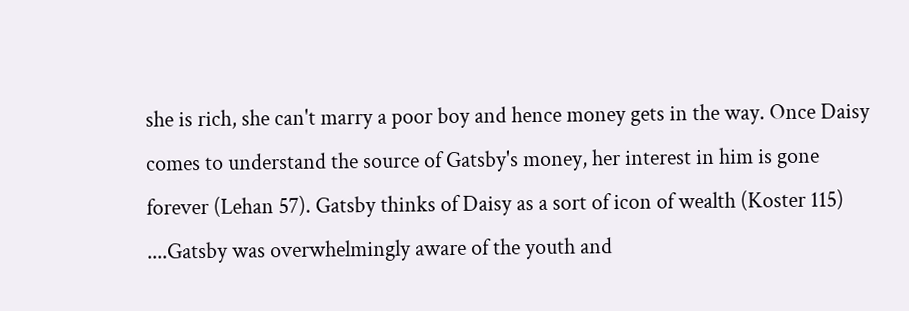she is rich, she can't marry a poor boy and hence money gets in the way. Once Daisy comes to understand the source of Gatsby's money, her interest in him is gone forever (Lehan 57). Gatsby thinks of Daisy as a sort of icon of wealth (Koster 115) ....Gatsby was overwhelmingly aware of the youth and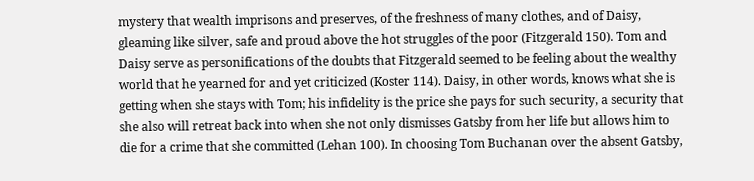mystery that wealth imprisons and preserves, of the freshness of many clothes, and of Daisy, gleaming like silver, safe and proud above the hot struggles of the poor (Fitzgerald 150). Tom and Daisy serve as personifications of the doubts that Fitzgerald seemed to be feeling about the wealthy world that he yearned for and yet criticized (Koster 114). Daisy, in other words, knows what she is getting when she stays with Tom; his infidelity is the price she pays for such security, a security that she also will retreat back into when she not only dismisses Gatsby from her life but allows him to die for a crime that she committed (Lehan 100). In choosing Tom Buchanan over the absent Gatsby,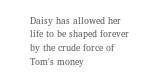Daisy has allowed her life to be shaped forever by the crude force of Tom's money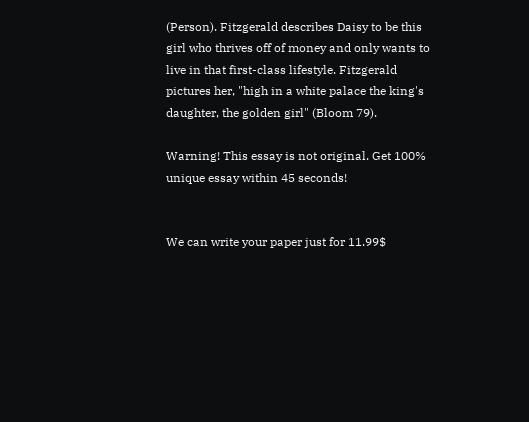(Person). Fitzgerald describes Daisy to be this girl who thrives off of money and only wants to live in that first-class lifestyle. Fitzgerald pictures her, "high in a white palace the king's daughter, the golden girl" (Bloom 79).

Warning! This essay is not original. Get 100% unique essay within 45 seconds!


We can write your paper just for 11.99$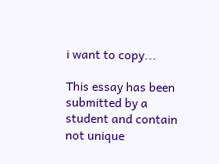i want to copy...

This essay has been submitted by a student and contain not unique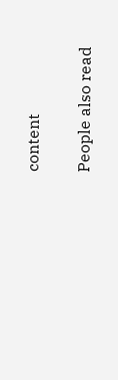content

People also read